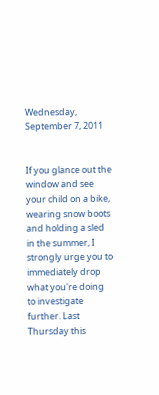Wednesday, September 7, 2011


If you glance out the window and see your child on a bike, wearing snow boots and holding a sled in the summer, I strongly urge you to immediately drop what you're doing to investigate further. Last Thursday this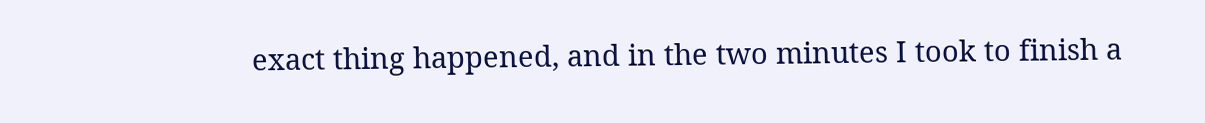exact thing happened, and in the two minutes I took to finish a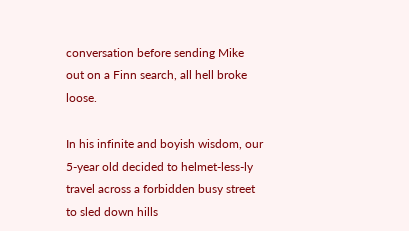conversation before sending Mike out on a Finn search, all hell broke loose.

In his infinite and boyish wisdom, our 5-year old decided to helmet-less-ly travel across a forbidden busy street to sled down hills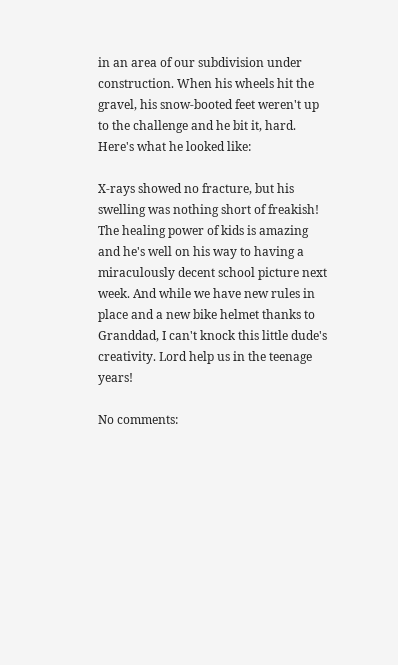in an area of our subdivision under construction. When his wheels hit the gravel, his snow-booted feet weren't up to the challenge and he bit it, hard. Here's what he looked like:

X-rays showed no fracture, but his swelling was nothing short of freakish! The healing power of kids is amazing and he's well on his way to having a miraculously decent school picture next week. And while we have new rules in place and a new bike helmet thanks to Granddad, I can't knock this little dude's creativity. Lord help us in the teenage years!

No comments: